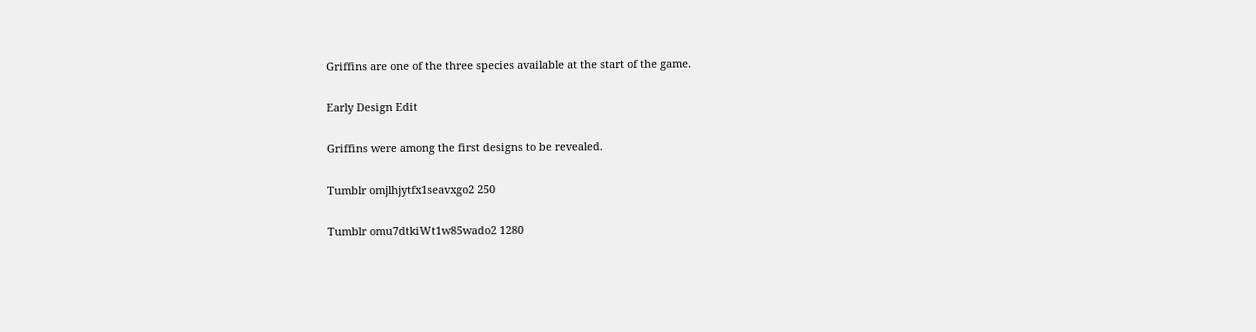Griffins are one of the three species available at the start of the game.

Early Design Edit

Griffins were among the first designs to be revealed.

Tumblr omjlhjytfx1seavxgo2 250

Tumblr omu7dtkiWt1w85wado2 1280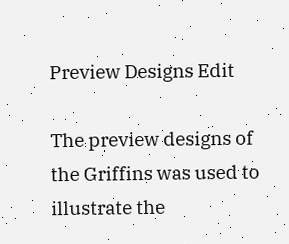Preview Designs Edit

The preview designs of the Griffins was used to illustrate the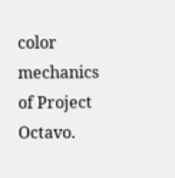color mechanics of Project Octavo.